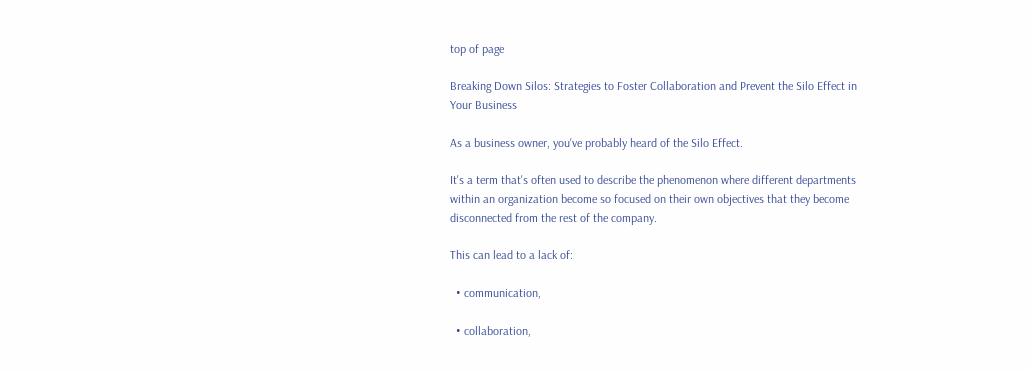top of page

Breaking Down Silos: Strategies to Foster Collaboration and Prevent the Silo Effect in Your Business

As a business owner, you've probably heard of the Silo Effect.

It's a term that's often used to describe the phenomenon where different departments within an organization become so focused on their own objectives that they become disconnected from the rest of the company.

This can lead to a lack of:

  • communication,

  • collaboration,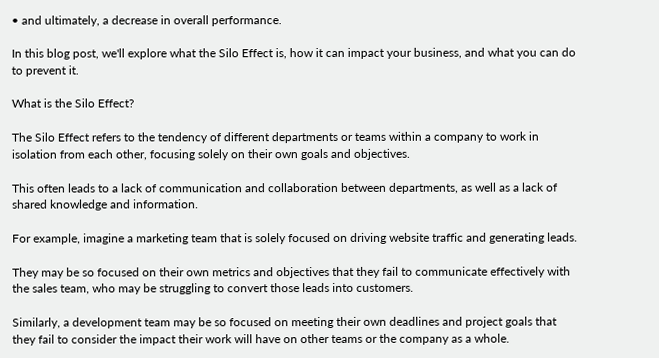• and ultimately, a decrease in overall performance.

In this blog post, we'll explore what the Silo Effect is, how it can impact your business, and what you can do to prevent it.

What is the Silo Effect?

The Silo Effect refers to the tendency of different departments or teams within a company to work in isolation from each other, focusing solely on their own goals and objectives.

This often leads to a lack of communication and collaboration between departments, as well as a lack of shared knowledge and information.

For example, imagine a marketing team that is solely focused on driving website traffic and generating leads.

They may be so focused on their own metrics and objectives that they fail to communicate effectively with the sales team, who may be struggling to convert those leads into customers.

Similarly, a development team may be so focused on meeting their own deadlines and project goals that they fail to consider the impact their work will have on other teams or the company as a whole.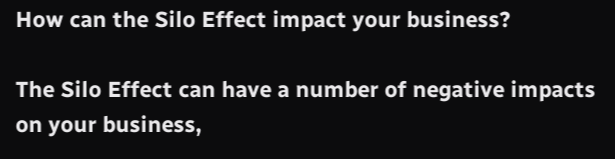How can the Silo Effect impact your business?

The Silo Effect can have a number of negative impacts on your business,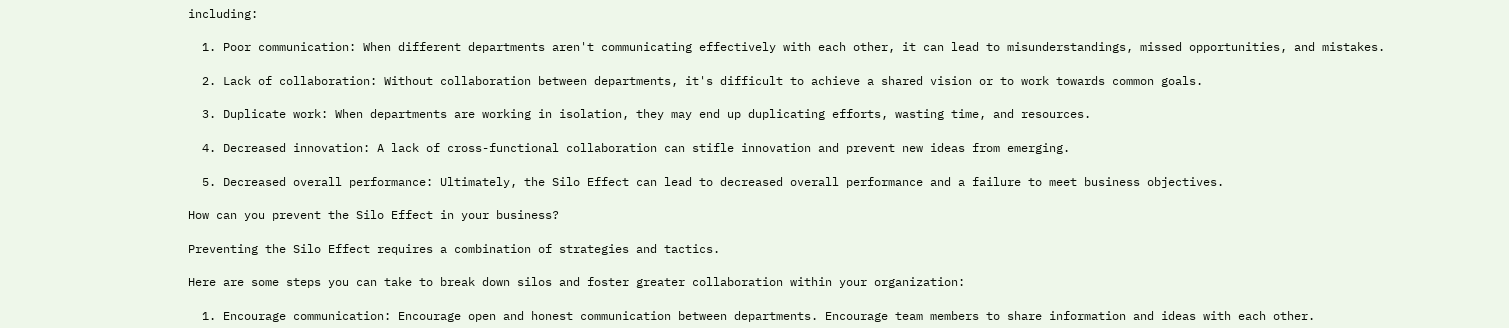including:

  1. Poor communication: When different departments aren't communicating effectively with each other, it can lead to misunderstandings, missed opportunities, and mistakes.

  2. Lack of collaboration: Without collaboration between departments, it's difficult to achieve a shared vision or to work towards common goals.

  3. Duplicate work: When departments are working in isolation, they may end up duplicating efforts, wasting time, and resources.

  4. Decreased innovation: A lack of cross-functional collaboration can stifle innovation and prevent new ideas from emerging.

  5. Decreased overall performance: Ultimately, the Silo Effect can lead to decreased overall performance and a failure to meet business objectives.

How can you prevent the Silo Effect in your business?

Preventing the Silo Effect requires a combination of strategies and tactics.

Here are some steps you can take to break down silos and foster greater collaboration within your organization:

  1. Encourage communication: Encourage open and honest communication between departments. Encourage team members to share information and ideas with each other.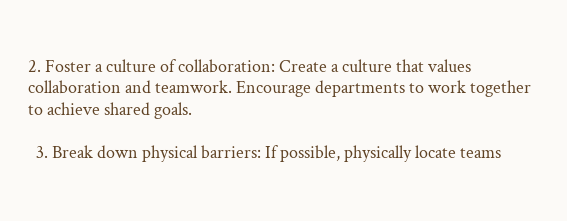2. Foster a culture of collaboration: Create a culture that values collaboration and teamwork. Encourage departments to work together to achieve shared goals.

  3. Break down physical barriers: If possible, physically locate teams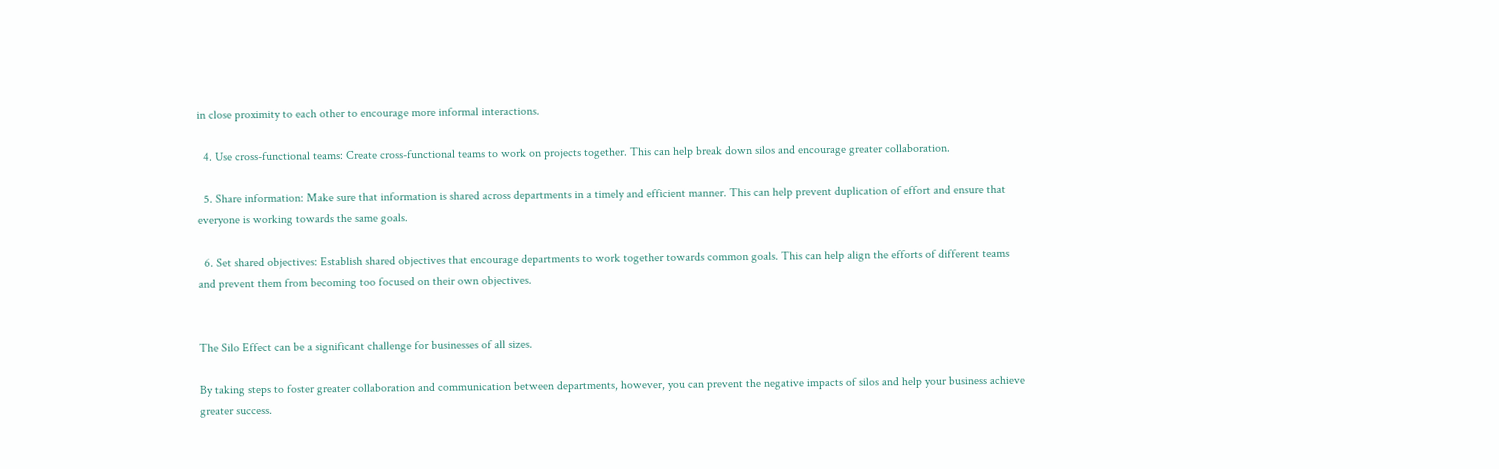in close proximity to each other to encourage more informal interactions.

  4. Use cross-functional teams: Create cross-functional teams to work on projects together. This can help break down silos and encourage greater collaboration.

  5. Share information: Make sure that information is shared across departments in a timely and efficient manner. This can help prevent duplication of effort and ensure that everyone is working towards the same goals.

  6. Set shared objectives: Establish shared objectives that encourage departments to work together towards common goals. This can help align the efforts of different teams and prevent them from becoming too focused on their own objectives.


The Silo Effect can be a significant challenge for businesses of all sizes.

By taking steps to foster greater collaboration and communication between departments, however, you can prevent the negative impacts of silos and help your business achieve greater success.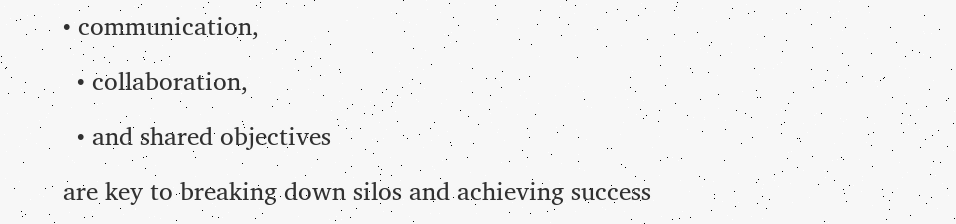• communication,

  • collaboration,

  • and shared objectives

are key to breaking down silos and achieving success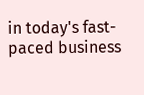in today's fast-paced business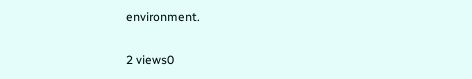environment.

2 views0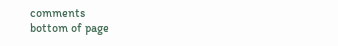comments
bottom of page